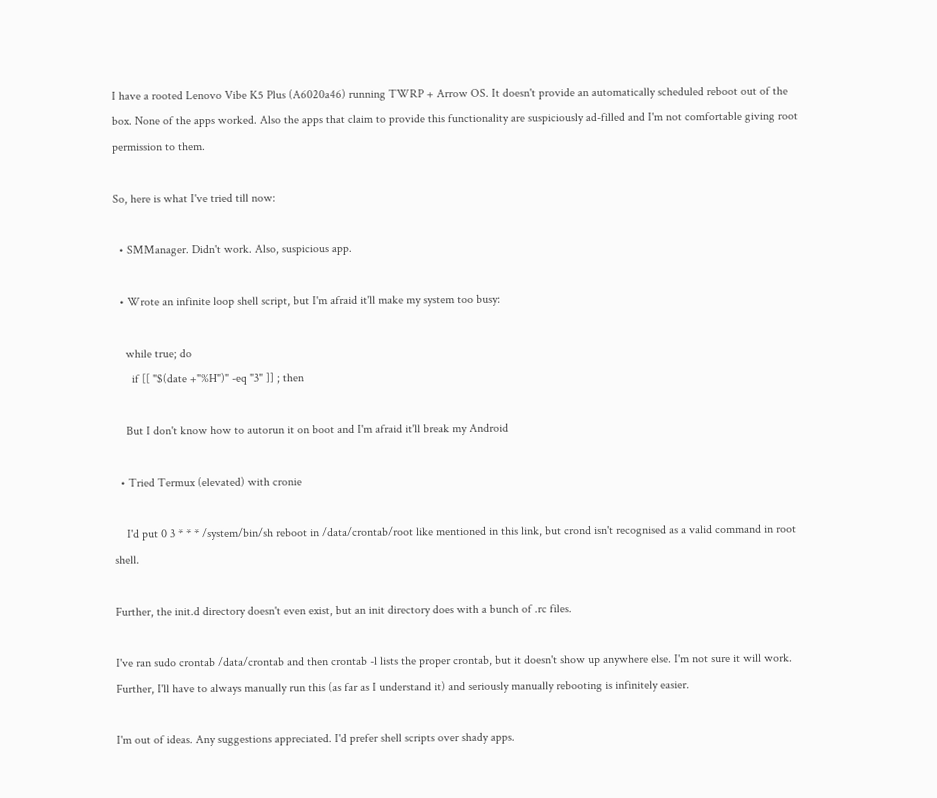I have a rooted Lenovo Vibe K5 Plus (A6020a46) running TWRP + Arrow OS. It doesn't provide an automatically scheduled reboot out of the box. None of the apps worked. Also the apps that claim to provide this functionality are suspiciously ad-filled and I'm not comfortable giving root permission to them.

So, here is what I've tried till now:

  • SMManager. Didn't work. Also, suspicious app.

  • Wrote an infinite loop shell script, but I'm afraid it'll make my system too busy:

    while true; do
      if [[ "$(date +"%H")" -eq "3" ]] ; then

    But I don't know how to autorun it on boot and I'm afraid it'll break my Android

  • Tried Termux (elevated) with cronie

    I'd put 0 3 * * * /system/bin/sh reboot in /data/crontab/root like mentioned in this link, but crond isn't recognised as a valid command in root shell.

Further, the init.d directory doesn't even exist, but an init directory does with a bunch of .rc files.

I've ran sudo crontab /data/crontab and then crontab -l lists the proper crontab, but it doesn't show up anywhere else. I'm not sure it will work. Further, I'll have to always manually run this (as far as I understand it) and seriously manually rebooting is infinitely easier.

I'm out of ideas. Any suggestions appreciated. I'd prefer shell scripts over shady apps.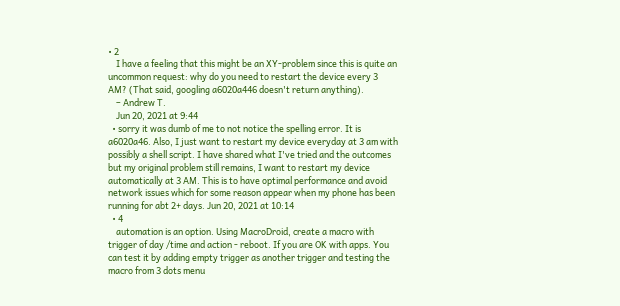• 2
    I have a feeling that this might be an XY-problem since this is quite an uncommon request: why do you need to restart the device every 3 AM? (That said, googling a6020a446 doesn't return anything).
    – Andrew T.
    Jun 20, 2021 at 9:44
  • sorry it was dumb of me to not notice the spelling error. It is a6020a46. Also, I just want to restart my device everyday at 3 am with possibly a shell script. I have shared what I've tried and the outcomes but my original problem still remains, I want to restart my device automatically at 3 AM. This is to have optimal performance and avoid network issues which for some reason appear when my phone has been running for abt 2+ days. Jun 20, 2021 at 10:14
  • 4
    automation is an option. Using MacroDroid, create a macro with trigger of day /time and action - reboot. If you are OK with apps. You can test it by adding empty trigger as another trigger and testing the macro from 3 dots menu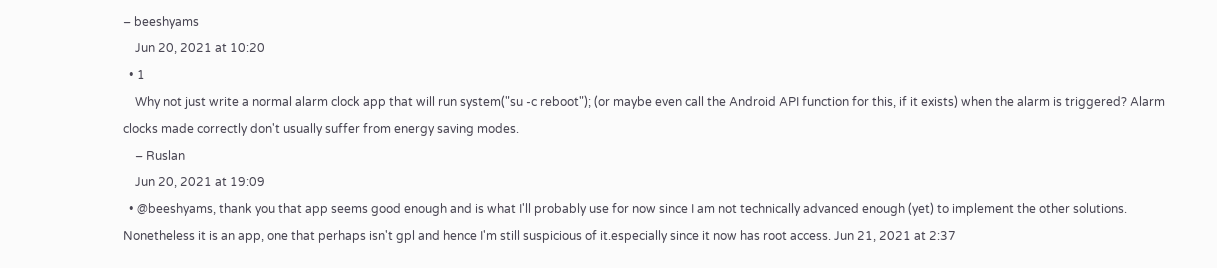– beeshyams
    Jun 20, 2021 at 10:20
  • 1
    Why not just write a normal alarm clock app that will run system("su -c reboot"); (or maybe even call the Android API function for this, if it exists) when the alarm is triggered? Alarm clocks made correctly don't usually suffer from energy saving modes.
    – Ruslan
    Jun 20, 2021 at 19:09
  • @beeshyams, thank you that app seems good enough and is what I'll probably use for now since I am not technically advanced enough (yet) to implement the other solutions. Nonetheless it is an app, one that perhaps isn't gpl and hence I'm still suspicious of it.especially since it now has root access. Jun 21, 2021 at 2:37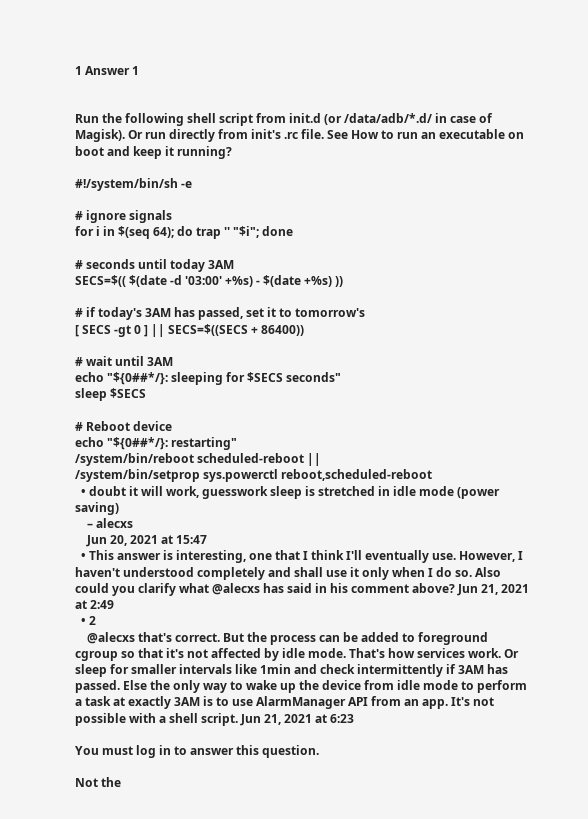1 Answer 1


Run the following shell script from init.d (or /data/adb/*.d/ in case of Magisk). Or run directly from init's .rc file. See How to run an executable on boot and keep it running?

#!/system/bin/sh -e

# ignore signals
for i in $(seq 64); do trap '' "$i"; done

# seconds until today 3AM
SECS=$(( $(date -d '03:00' +%s) - $(date +%s) ))

# if today's 3AM has passed, set it to tomorrow's
[ SECS -gt 0 ] || SECS=$((SECS + 86400))

# wait until 3AM
echo "${0##*/}: sleeping for $SECS seconds"
sleep $SECS

# Reboot device
echo "${0##*/}: restarting"
/system/bin/reboot scheduled-reboot ||
/system/bin/setprop sys.powerctl reboot,scheduled-reboot
  • doubt it will work, guesswork sleep is stretched in idle mode (power saving)
    – alecxs
    Jun 20, 2021 at 15:47
  • This answer is interesting, one that I think I'll eventually use. However, I haven't understood completely and shall use it only when I do so. Also could you clarify what @alecxs has said in his comment above? Jun 21, 2021 at 2:49
  • 2
    @alecxs that's correct. But the process can be added to foreground cgroup so that it's not affected by idle mode. That's how services work. Or sleep for smaller intervals like 1min and check intermittently if 3AM has passed. Else the only way to wake up the device from idle mode to perform a task at exactly 3AM is to use AlarmManager API from an app. It's not possible with a shell script. Jun 21, 2021 at 6:23

You must log in to answer this question.

Not the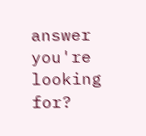answer you're looking for?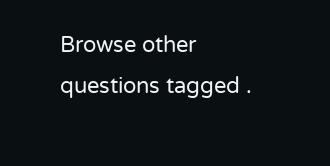Browse other questions tagged .